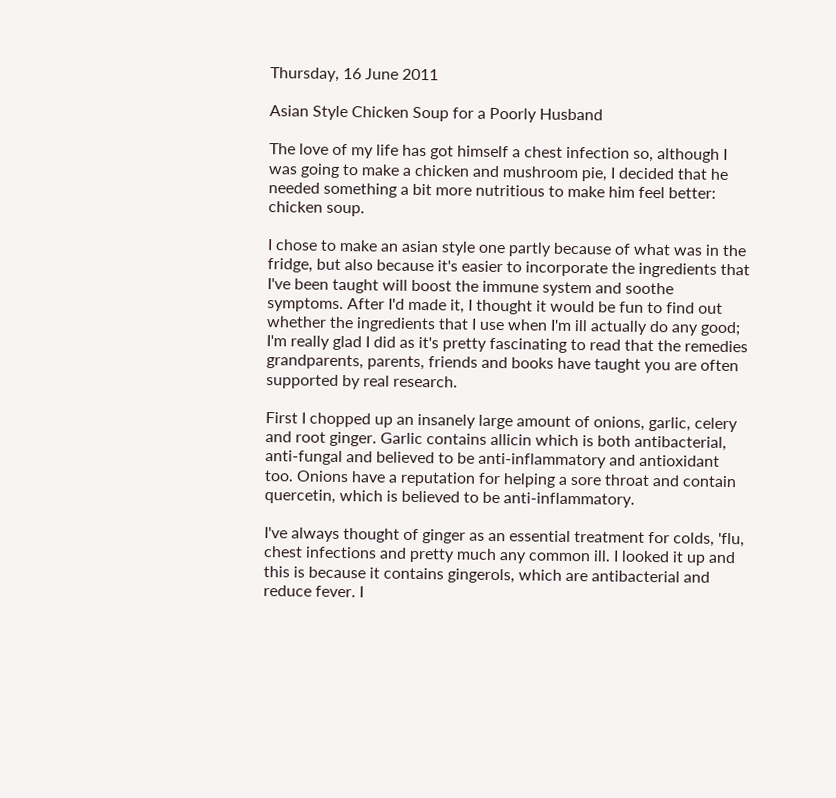Thursday, 16 June 2011

Asian Style Chicken Soup for a Poorly Husband

The love of my life has got himself a chest infection so, although I was going to make a chicken and mushroom pie, I decided that he needed something a bit more nutritious to make him feel better: chicken soup.

I chose to make an asian style one partly because of what was in the fridge, but also because it's easier to incorporate the ingredients that I've been taught will boost the immune system and soothe symptoms. After I'd made it, I thought it would be fun to find out whether the ingredients that I use when I'm ill actually do any good; I'm really glad I did as it's pretty fascinating to read that the remedies grandparents, parents, friends and books have taught you are often supported by real research.

First I chopped up an insanely large amount of onions, garlic, celery and root ginger. Garlic contains allicin which is both antibacterial, anti-fungal and believed to be anti-inflammatory and antioxidant too. Onions have a reputation for helping a sore throat and contain quercetin, which is believed to be anti-inflammatory.

I've always thought of ginger as an essential treatment for colds, 'flu, chest infections and pretty much any common ill. I looked it up and this is because it contains gingerols, which are antibacterial and reduce fever. I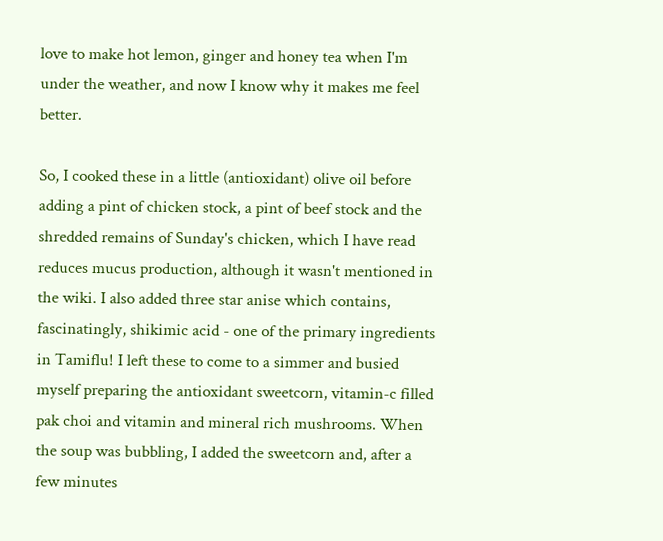love to make hot lemon, ginger and honey tea when I'm under the weather, and now I know why it makes me feel better.

So, I cooked these in a little (antioxidant) olive oil before adding a pint of chicken stock, a pint of beef stock and the shredded remains of Sunday's chicken, which I have read reduces mucus production, although it wasn't mentioned in the wiki. I also added three star anise which contains, fascinatingly, shikimic acid - one of the primary ingredients in Tamiflu! I left these to come to a simmer and busied myself preparing the antioxidant sweetcorn, vitamin-c filled pak choi and vitamin and mineral rich mushrooms. When the soup was bubbling, I added the sweetcorn and, after a few minutes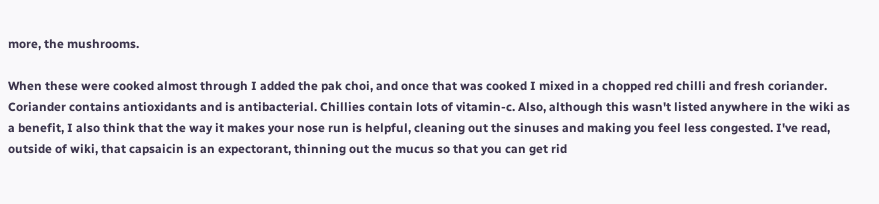more, the mushrooms.

When these were cooked almost through I added the pak choi, and once that was cooked I mixed in a chopped red chilli and fresh coriander. Coriander contains antioxidants and is antibacterial. Chillies contain lots of vitamin-c. Also, although this wasn't listed anywhere in the wiki as a benefit, I also think that the way it makes your nose run is helpful, cleaning out the sinuses and making you feel less congested. I've read, outside of wiki, that capsaicin is an expectorant, thinning out the mucus so that you can get rid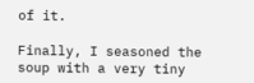of it.

Finally, I seasoned the soup with a very tiny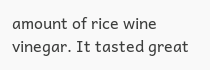amount of rice wine vinegar. It tasted great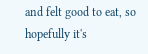and felt good to eat, so hopefully it's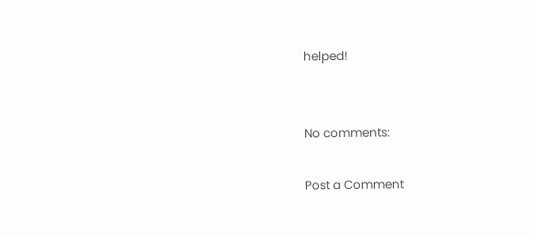helped!


No comments:

Post a Comment